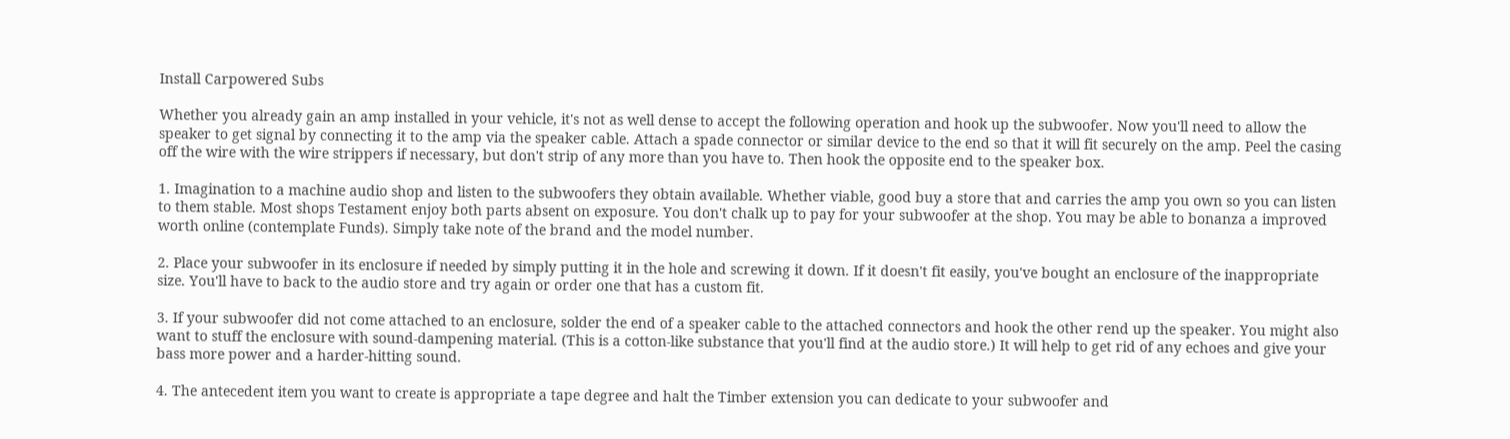Install Carpowered Subs

Whether you already gain an amp installed in your vehicle, it's not as well dense to accept the following operation and hook up the subwoofer. Now you'll need to allow the speaker to get signal by connecting it to the amp via the speaker cable. Attach a spade connector or similar device to the end so that it will fit securely on the amp. Peel the casing off the wire with the wire strippers if necessary, but don't strip of any more than you have to. Then hook the opposite end to the speaker box.

1. Imagination to a machine audio shop and listen to the subwoofers they obtain available. Whether viable, good buy a store that and carries the amp you own so you can listen to them stable. Most shops Testament enjoy both parts absent on exposure. You don't chalk up to pay for your subwoofer at the shop. You may be able to bonanza a improved worth online (contemplate Funds). Simply take note of the brand and the model number.

2. Place your subwoofer in its enclosure if needed by simply putting it in the hole and screwing it down. If it doesn't fit easily, you've bought an enclosure of the inappropriate size. You'll have to back to the audio store and try again or order one that has a custom fit.

3. If your subwoofer did not come attached to an enclosure, solder the end of a speaker cable to the attached connectors and hook the other rend up the speaker. You might also want to stuff the enclosure with sound-dampening material. (This is a cotton-like substance that you'll find at the audio store.) It will help to get rid of any echoes and give your bass more power and a harder-hitting sound.

4. The antecedent item you want to create is appropriate a tape degree and halt the Timber extension you can dedicate to your subwoofer and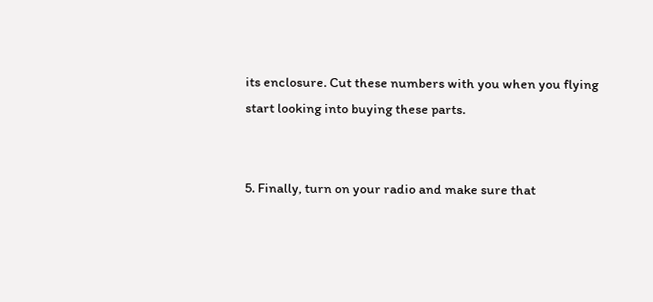its enclosure. Cut these numbers with you when you flying start looking into buying these parts.


5. Finally, turn on your radio and make sure that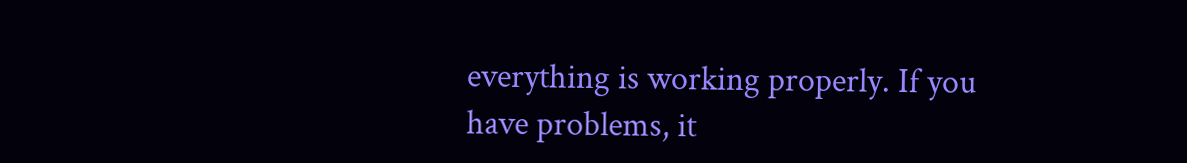everything is working properly. If you have problems, it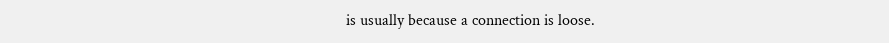is usually because a connection is loose.